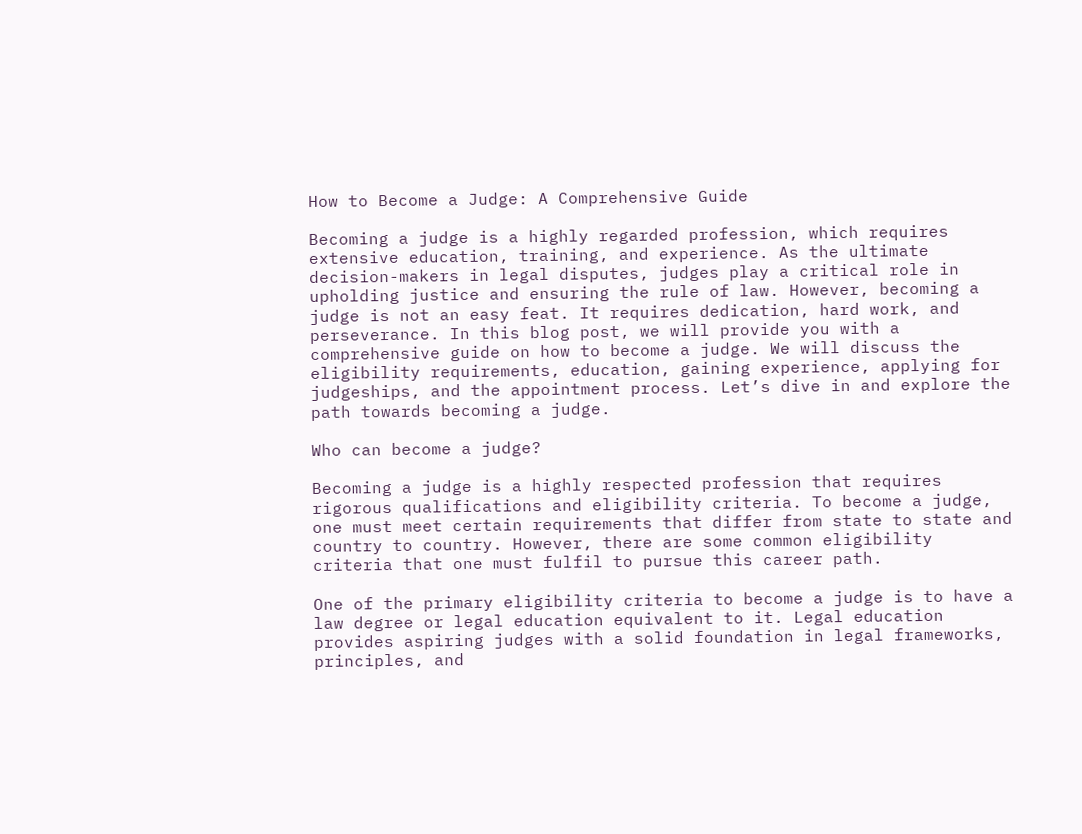How to Become a Judge: A Comprehensive Guide

Becoming a judge is a highly regarded profession, which requires extensive education, training, and experience. As the ultimate decision-makers in legal disputes, judges play a critical role in upholding justice and ensuring the rule of law. However, becoming a judge is not an easy feat. It requires dedication, hard work, and perseverance. In this blog post, we will provide you with a comprehensive guide on how to become a judge. We will discuss the eligibility requirements, education, gaining experience, applying for judgeships, and the appointment process. Let’s dive in and explore the path towards becoming a judge.

Who can become a judge?

Becoming a judge is a highly respected profession that requires rigorous qualifications and eligibility criteria. To become a judge, one must meet certain requirements that differ from state to state and country to country. However, there are some common eligibility criteria that one must fulfil to pursue this career path.

One of the primary eligibility criteria to become a judge is to have a law degree or legal education equivalent to it. Legal education provides aspiring judges with a solid foundation in legal frameworks, principles, and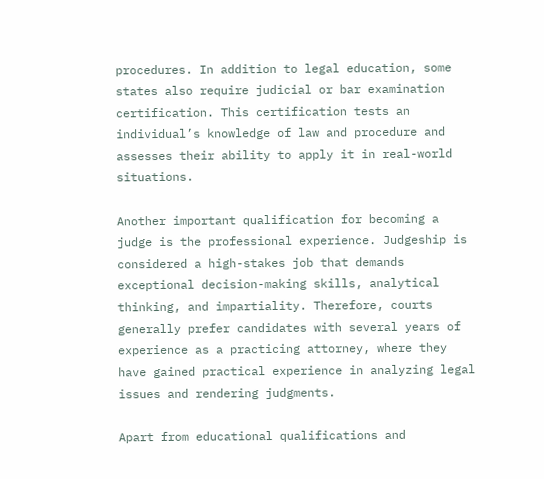procedures. In addition to legal education, some states also require judicial or bar examination certification. This certification tests an individual’s knowledge of law and procedure and assesses their ability to apply it in real-world situations.

Another important qualification for becoming a judge is the professional experience. Judgeship is considered a high-stakes job that demands exceptional decision-making skills, analytical thinking, and impartiality. Therefore, courts generally prefer candidates with several years of experience as a practicing attorney, where they have gained practical experience in analyzing legal issues and rendering judgments.

Apart from educational qualifications and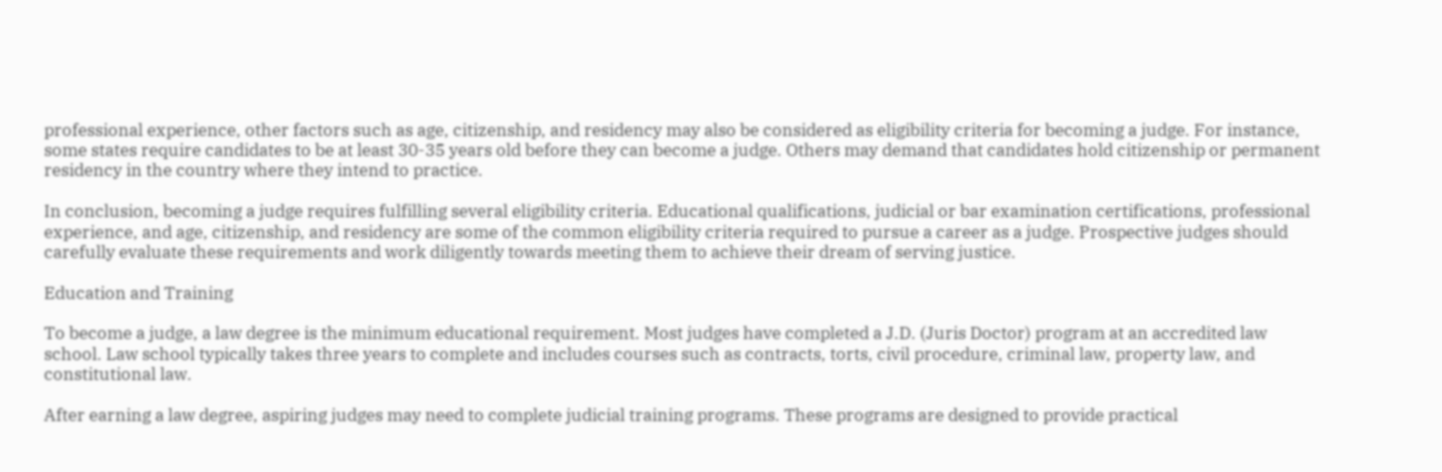professional experience, other factors such as age, citizenship, and residency may also be considered as eligibility criteria for becoming a judge. For instance, some states require candidates to be at least 30-35 years old before they can become a judge. Others may demand that candidates hold citizenship or permanent residency in the country where they intend to practice.

In conclusion, becoming a judge requires fulfilling several eligibility criteria. Educational qualifications, judicial or bar examination certifications, professional experience, and age, citizenship, and residency are some of the common eligibility criteria required to pursue a career as a judge. Prospective judges should carefully evaluate these requirements and work diligently towards meeting them to achieve their dream of serving justice.

Education and Training

To become a judge, a law degree is the minimum educational requirement. Most judges have completed a J.D. (Juris Doctor) program at an accredited law school. Law school typically takes three years to complete and includes courses such as contracts, torts, civil procedure, criminal law, property law, and constitutional law.

After earning a law degree, aspiring judges may need to complete judicial training programs. These programs are designed to provide practical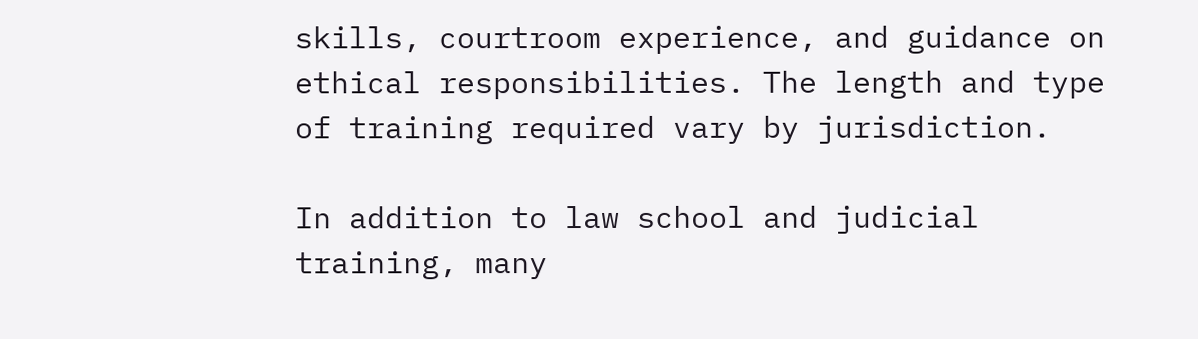skills, courtroom experience, and guidance on ethical responsibilities. The length and type of training required vary by jurisdiction.

In addition to law school and judicial training, many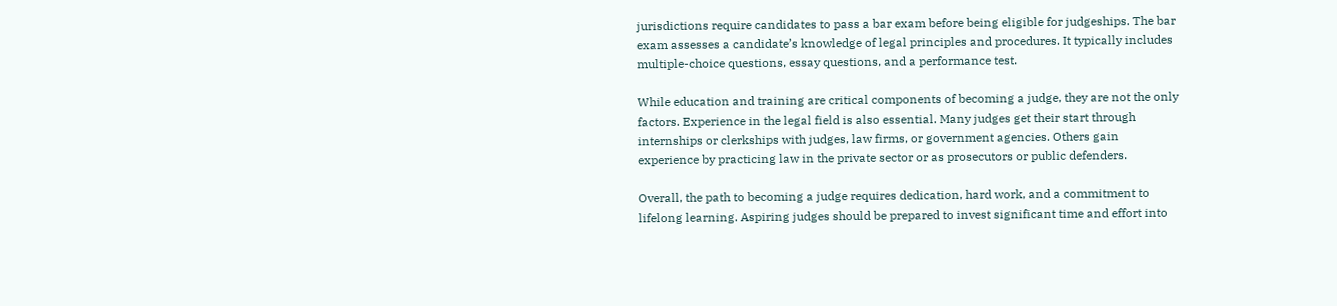jurisdictions require candidates to pass a bar exam before being eligible for judgeships. The bar exam assesses a candidate’s knowledge of legal principles and procedures. It typically includes multiple-choice questions, essay questions, and a performance test.

While education and training are critical components of becoming a judge, they are not the only factors. Experience in the legal field is also essential. Many judges get their start through internships or clerkships with judges, law firms, or government agencies. Others gain experience by practicing law in the private sector or as prosecutors or public defenders.

Overall, the path to becoming a judge requires dedication, hard work, and a commitment to lifelong learning. Aspiring judges should be prepared to invest significant time and effort into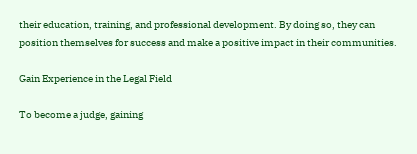their education, training, and professional development. By doing so, they can position themselves for success and make a positive impact in their communities.

Gain Experience in the Legal Field

To become a judge, gaining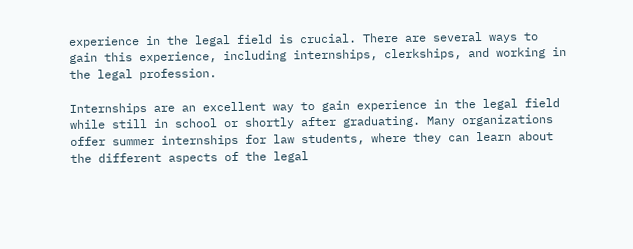experience in the legal field is crucial. There are several ways to gain this experience, including internships, clerkships, and working in the legal profession.

Internships are an excellent way to gain experience in the legal field while still in school or shortly after graduating. Many organizations offer summer internships for law students, where they can learn about the different aspects of the legal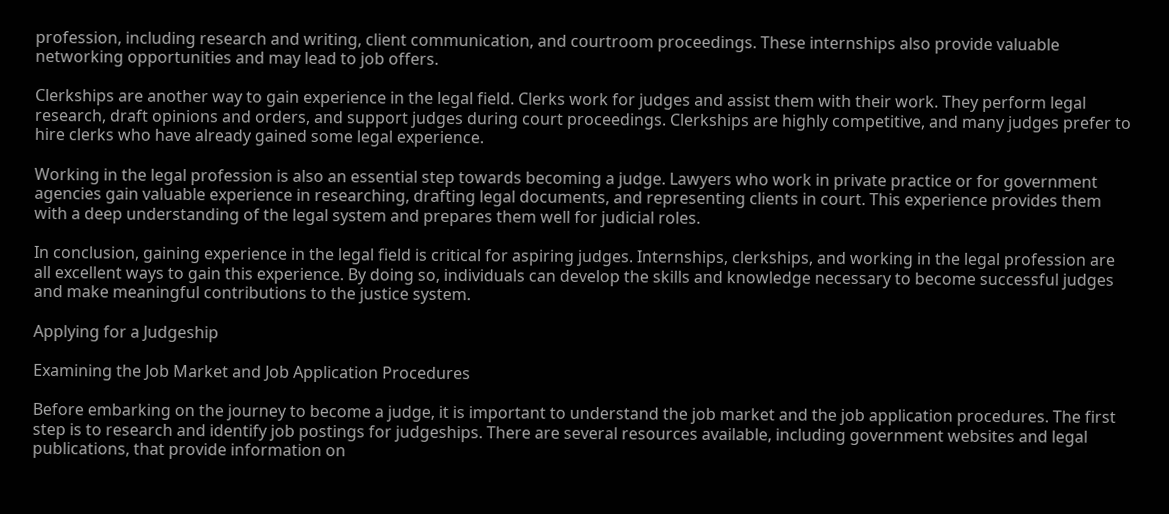profession, including research and writing, client communication, and courtroom proceedings. These internships also provide valuable networking opportunities and may lead to job offers.

Clerkships are another way to gain experience in the legal field. Clerks work for judges and assist them with their work. They perform legal research, draft opinions and orders, and support judges during court proceedings. Clerkships are highly competitive, and many judges prefer to hire clerks who have already gained some legal experience.

Working in the legal profession is also an essential step towards becoming a judge. Lawyers who work in private practice or for government agencies gain valuable experience in researching, drafting legal documents, and representing clients in court. This experience provides them with a deep understanding of the legal system and prepares them well for judicial roles.

In conclusion, gaining experience in the legal field is critical for aspiring judges. Internships, clerkships, and working in the legal profession are all excellent ways to gain this experience. By doing so, individuals can develop the skills and knowledge necessary to become successful judges and make meaningful contributions to the justice system.

Applying for a Judgeship

Examining the Job Market and Job Application Procedures

Before embarking on the journey to become a judge, it is important to understand the job market and the job application procedures. The first step is to research and identify job postings for judgeships. There are several resources available, including government websites and legal publications, that provide information on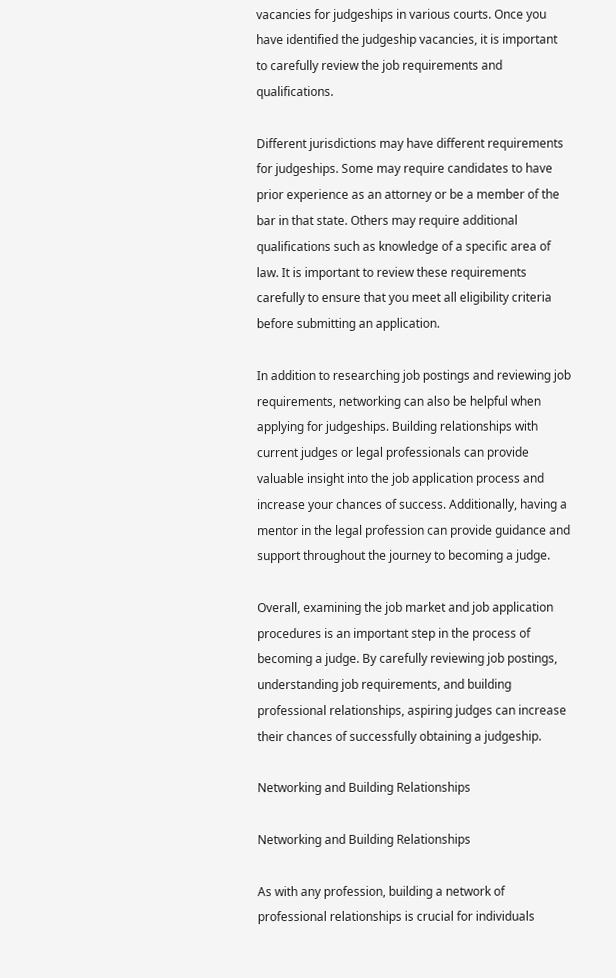vacancies for judgeships in various courts. Once you have identified the judgeship vacancies, it is important to carefully review the job requirements and qualifications.

Different jurisdictions may have different requirements for judgeships. Some may require candidates to have prior experience as an attorney or be a member of the bar in that state. Others may require additional qualifications such as knowledge of a specific area of law. It is important to review these requirements carefully to ensure that you meet all eligibility criteria before submitting an application.

In addition to researching job postings and reviewing job requirements, networking can also be helpful when applying for judgeships. Building relationships with current judges or legal professionals can provide valuable insight into the job application process and increase your chances of success. Additionally, having a mentor in the legal profession can provide guidance and support throughout the journey to becoming a judge.

Overall, examining the job market and job application procedures is an important step in the process of becoming a judge. By carefully reviewing job postings, understanding job requirements, and building professional relationships, aspiring judges can increase their chances of successfully obtaining a judgeship.

Networking and Building Relationships

Networking and Building Relationships

As with any profession, building a network of professional relationships is crucial for individuals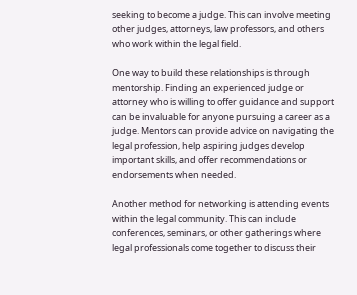seeking to become a judge. This can involve meeting other judges, attorneys, law professors, and others who work within the legal field.

One way to build these relationships is through mentorship. Finding an experienced judge or attorney who is willing to offer guidance and support can be invaluable for anyone pursuing a career as a judge. Mentors can provide advice on navigating the legal profession, help aspiring judges develop important skills, and offer recommendations or endorsements when needed.

Another method for networking is attending events within the legal community. This can include conferences, seminars, or other gatherings where legal professionals come together to discuss their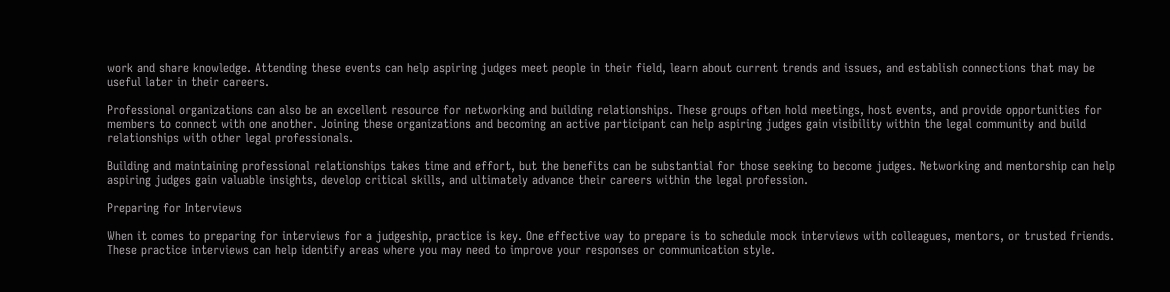work and share knowledge. Attending these events can help aspiring judges meet people in their field, learn about current trends and issues, and establish connections that may be useful later in their careers.

Professional organizations can also be an excellent resource for networking and building relationships. These groups often hold meetings, host events, and provide opportunities for members to connect with one another. Joining these organizations and becoming an active participant can help aspiring judges gain visibility within the legal community and build relationships with other legal professionals.

Building and maintaining professional relationships takes time and effort, but the benefits can be substantial for those seeking to become judges. Networking and mentorship can help aspiring judges gain valuable insights, develop critical skills, and ultimately advance their careers within the legal profession.

Preparing for Interviews

When it comes to preparing for interviews for a judgeship, practice is key. One effective way to prepare is to schedule mock interviews with colleagues, mentors, or trusted friends. These practice interviews can help identify areas where you may need to improve your responses or communication style.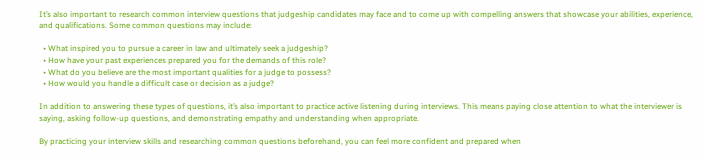It’s also important to research common interview questions that judgeship candidates may face and to come up with compelling answers that showcase your abilities, experience, and qualifications. Some common questions may include:

  • What inspired you to pursue a career in law and ultimately seek a judgeship?
  • How have your past experiences prepared you for the demands of this role?
  • What do you believe are the most important qualities for a judge to possess?
  • How would you handle a difficult case or decision as a judge?

In addition to answering these types of questions, it’s also important to practice active listening during interviews. This means paying close attention to what the interviewer is saying, asking follow-up questions, and demonstrating empathy and understanding when appropriate.

By practicing your interview skills and researching common questions beforehand, you can feel more confident and prepared when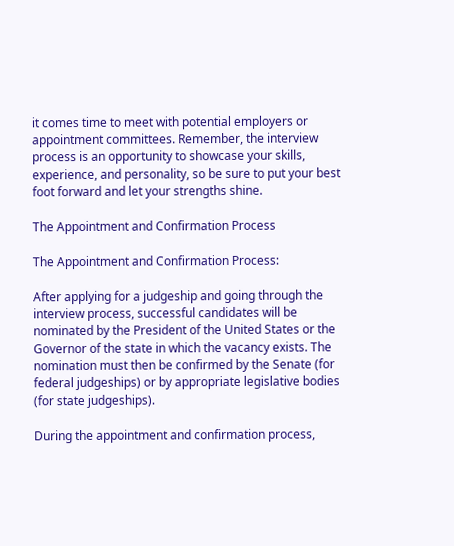it comes time to meet with potential employers or appointment committees. Remember, the interview process is an opportunity to showcase your skills, experience, and personality, so be sure to put your best foot forward and let your strengths shine.

The Appointment and Confirmation Process

The Appointment and Confirmation Process:

After applying for a judgeship and going through the interview process, successful candidates will be nominated by the President of the United States or the Governor of the state in which the vacancy exists. The nomination must then be confirmed by the Senate (for federal judgeships) or by appropriate legislative bodies (for state judgeships).

During the appointment and confirmation process,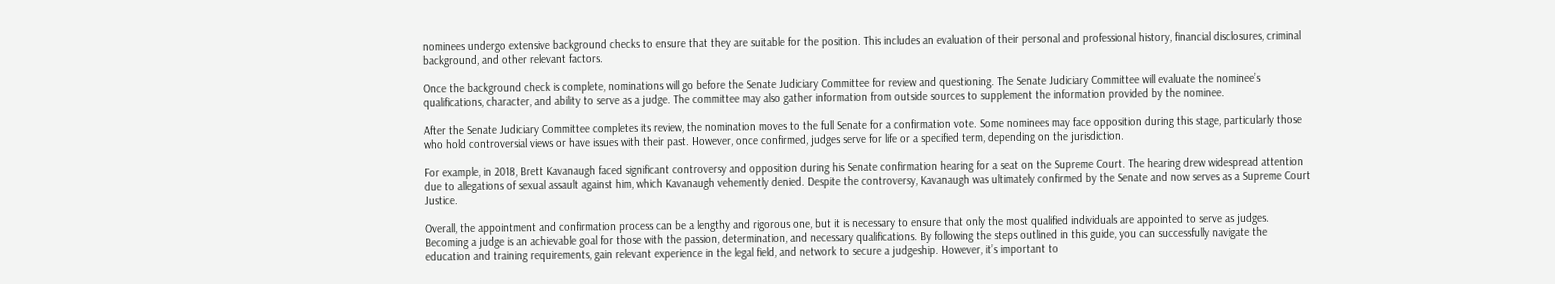nominees undergo extensive background checks to ensure that they are suitable for the position. This includes an evaluation of their personal and professional history, financial disclosures, criminal background, and other relevant factors.

Once the background check is complete, nominations will go before the Senate Judiciary Committee for review and questioning. The Senate Judiciary Committee will evaluate the nominee’s qualifications, character, and ability to serve as a judge. The committee may also gather information from outside sources to supplement the information provided by the nominee.

After the Senate Judiciary Committee completes its review, the nomination moves to the full Senate for a confirmation vote. Some nominees may face opposition during this stage, particularly those who hold controversial views or have issues with their past. However, once confirmed, judges serve for life or a specified term, depending on the jurisdiction.

For example, in 2018, Brett Kavanaugh faced significant controversy and opposition during his Senate confirmation hearing for a seat on the Supreme Court. The hearing drew widespread attention due to allegations of sexual assault against him, which Kavanaugh vehemently denied. Despite the controversy, Kavanaugh was ultimately confirmed by the Senate and now serves as a Supreme Court Justice.

Overall, the appointment and confirmation process can be a lengthy and rigorous one, but it is necessary to ensure that only the most qualified individuals are appointed to serve as judges.
Becoming a judge is an achievable goal for those with the passion, determination, and necessary qualifications. By following the steps outlined in this guide, you can successfully navigate the education and training requirements, gain relevant experience in the legal field, and network to secure a judgeship. However, it’s important to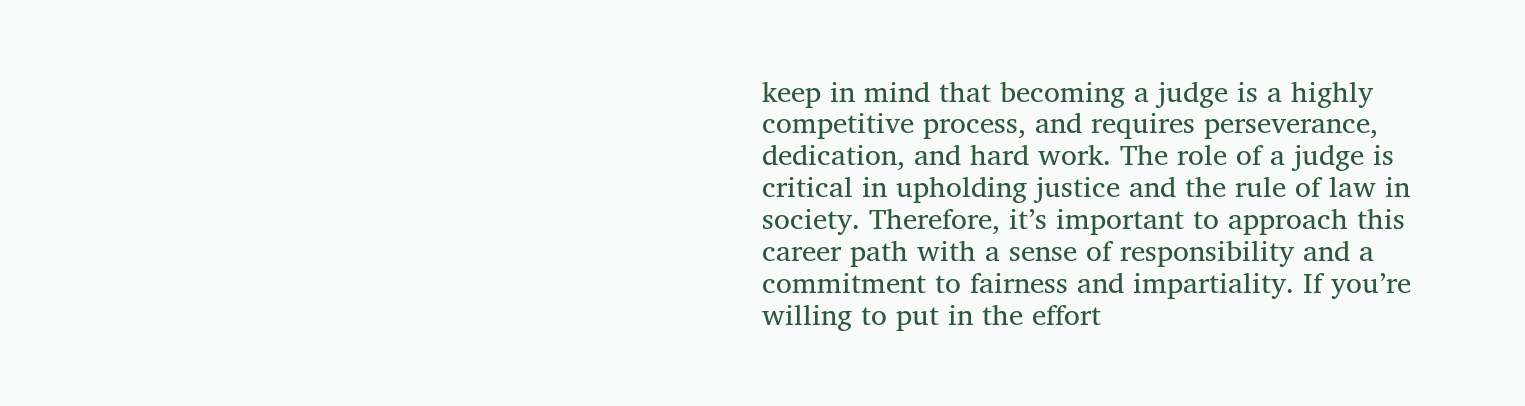keep in mind that becoming a judge is a highly competitive process, and requires perseverance, dedication, and hard work. The role of a judge is critical in upholding justice and the rule of law in society. Therefore, it’s important to approach this career path with a sense of responsibility and a commitment to fairness and impartiality. If you’re willing to put in the effort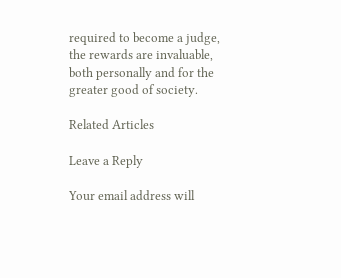required to become a judge, the rewards are invaluable, both personally and for the greater good of society.

Related Articles

Leave a Reply

Your email address will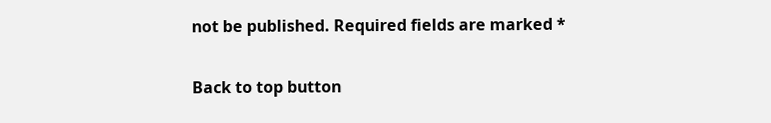not be published. Required fields are marked *

Back to top button